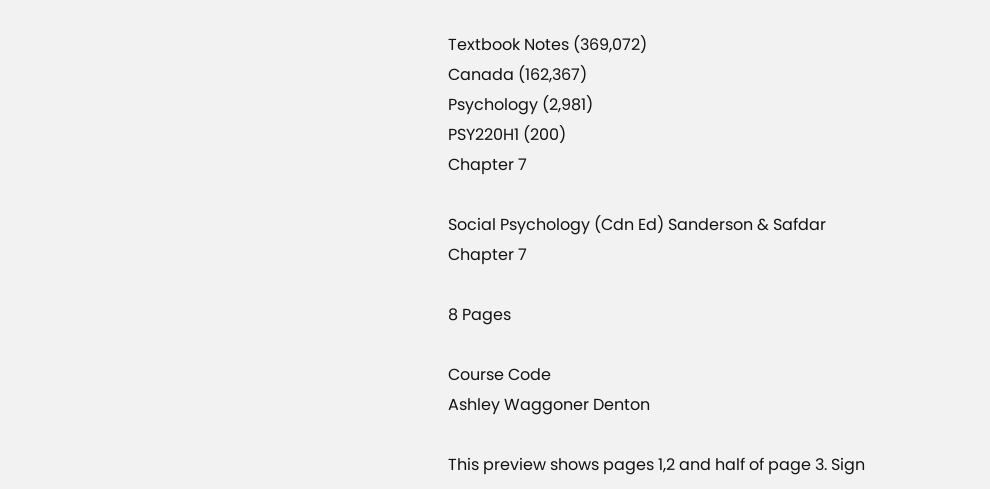Textbook Notes (369,072)
Canada (162,367)
Psychology (2,981)
PSY220H1 (200)
Chapter 7

Social Psychology (Cdn Ed) Sanderson & Safdar Chapter 7

8 Pages

Course Code
Ashley Waggoner Denton

This preview shows pages 1,2 and half of page 3. Sign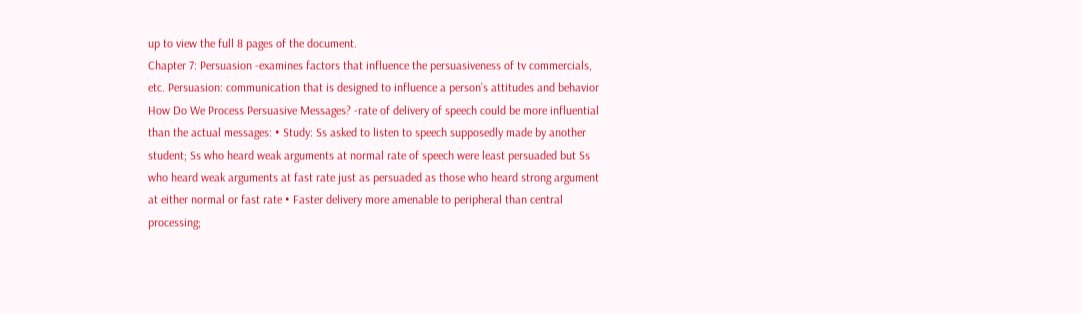up to view the full 8 pages of the document.
Chapter 7: Persuasion -examines factors that influence the persuasiveness of tv commercials, etc. Persuasion: communication that is designed to influence a person’s attitudes and behavior How Do We Process Persuasive Messages? -rate of delivery of speech could be more influential than the actual messages: • Study: Ss asked to listen to speech supposedly made by another student; Ss who heard weak arguments at normal rate of speech were least persuaded but Ss who heard weak arguments at fast rate just as persuaded as those who heard strong argument at either normal or fast rate • Faster delivery more amenable to peripheral than central processing;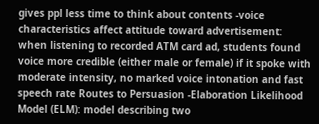gives ppl less time to think about contents -voice characteristics affect attitude toward advertisement: when listening to recorded ATM card ad, students found voice more credible (either male or female) if it spoke with moderate intensity, no marked voice intonation and fast speech rate Routes to Persuasion -Elaboration Likelihood Model (ELM): model describing two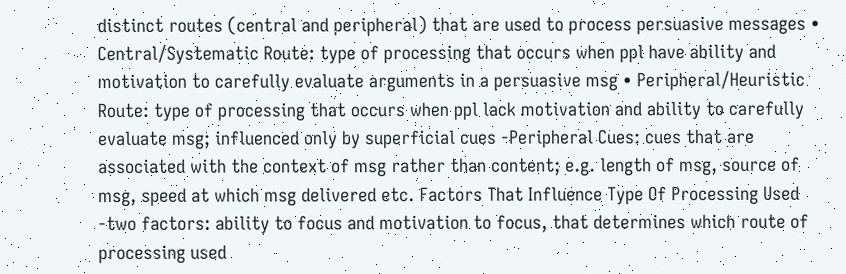distinct routes (central and peripheral) that are used to process persuasive messages • Central/Systematic Route: type of processing that occurs when ppl have ability and motivation to carefully evaluate arguments in a persuasive msg • Peripheral/Heuristic Route: type of processing that occurs when ppl lack motivation and ability to carefully evaluate msg; influenced only by superficial cues -Peripheral Cues: cues that are associated with the context of msg rather than content; e.g. length of msg, source of msg, speed at which msg delivered etc. Factors That Influence Type Of Processing Used -two factors: ability to focus and motivation to focus, that determines which route of processing used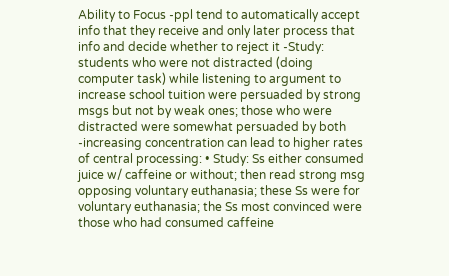Ability to Focus -ppl tend to automatically accept info that they receive and only later process that info and decide whether to reject it -Study: students who were not distracted (doing computer task) while listening to argument to increase school tuition were persuaded by strong msgs but not by weak ones; those who were distracted were somewhat persuaded by both -increasing concentration can lead to higher rates of central processing: • Study: Ss either consumed juice w/ caffeine or without; then read strong msg opposing voluntary euthanasia; these Ss were for voluntary euthanasia; the Ss most convinced were those who had consumed caffeine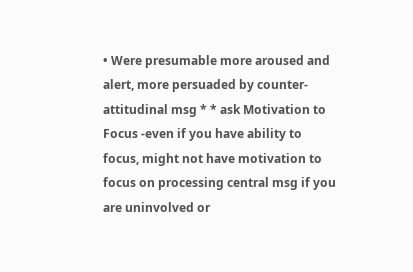• Were presumable more aroused and alert, more persuaded by counter-attitudinal msg * * ask Motivation to Focus -even if you have ability to focus, might not have motivation to focus on processing central msg if you are uninvolved or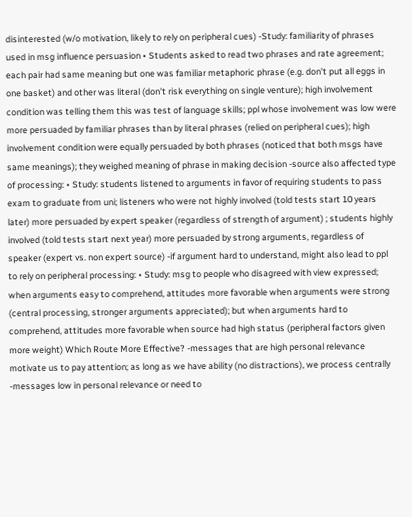disinterested (w/o motivation, likely to rely on peripheral cues) -Study: familiarity of phrases used in msg influence persuasion • Students asked to read two phrases and rate agreement; each pair had same meaning but one was familiar metaphoric phrase (e.g. don’t put all eggs in one basket) and other was literal (don’t risk everything on single venture); high involvement condition was telling them this was test of language skills; ppl whose involvement was low were more persuaded by familiar phrases than by literal phrases (relied on peripheral cues); high involvement condition were equally persuaded by both phrases (noticed that both msgs have same meanings); they weighed meaning of phrase in making decision -source also affected type of processing: • Study: students listened to arguments in favor of requiring students to pass exam to graduate from uni; listeners who were not highly involved (told tests start 10 years later) more persuaded by expert speaker (regardless of strength of argument) ; students highly involved (told tests start next year) more persuaded by strong arguments, regardless of speaker (expert vs. non expert source) -if argument hard to understand, might also lead to ppl to rely on peripheral processing: • Study: msg to people who disagreed with view expressed; when arguments easy to comprehend, attitudes more favorable when arguments were strong (central processing, stronger arguments appreciated); but when arguments hard to comprehend, attitudes more favorable when source had high status (peripheral factors given more weight) Which Route More Effective? -messages that are high personal relevance motivate us to pay attention; as long as we have ability (no distractions), we process centrally -messages low in personal relevance or need to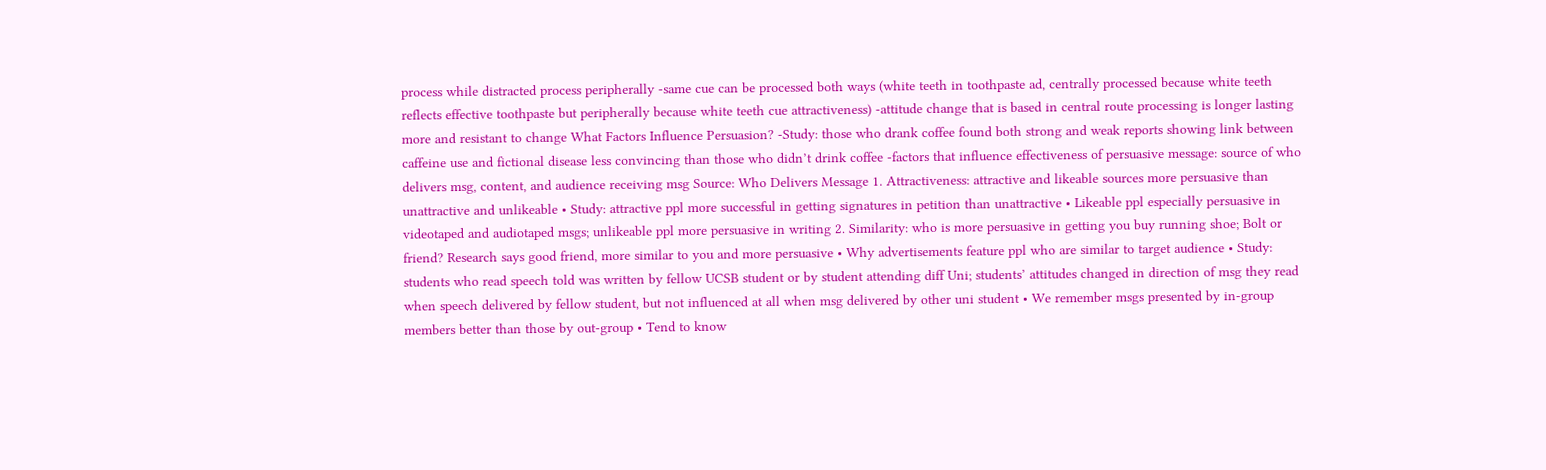process while distracted process peripherally -same cue can be processed both ways (white teeth in toothpaste ad, centrally processed because white teeth reflects effective toothpaste but peripherally because white teeth cue attractiveness) -attitude change that is based in central route processing is longer lasting more and resistant to change What Factors Influence Persuasion? -Study: those who drank coffee found both strong and weak reports showing link between caffeine use and fictional disease less convincing than those who didn’t drink coffee -factors that influence effectiveness of persuasive message: source of who delivers msg, content, and audience receiving msg Source: Who Delivers Message 1. Attractiveness: attractive and likeable sources more persuasive than unattractive and unlikeable • Study: attractive ppl more successful in getting signatures in petition than unattractive • Likeable ppl especially persuasive in videotaped and audiotaped msgs; unlikeable ppl more persuasive in writing 2. Similarity: who is more persuasive in getting you buy running shoe; Bolt or friend? Research says good friend, more similar to you and more persuasive • Why advertisements feature ppl who are similar to target audience • Study: students who read speech told was written by fellow UCSB student or by student attending diff Uni; students’ attitudes changed in direction of msg they read when speech delivered by fellow student, but not influenced at all when msg delivered by other uni student • We remember msgs presented by in-group members better than those by out-group • Tend to know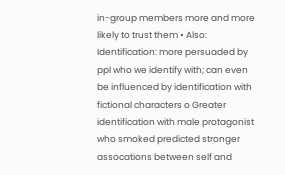in-group members more and more likely to trust them • Also: Identification: more persuaded by ppl who we identify with; can even be influenced by identification with fictional characters o Greater identification with male protagonist who smoked predicted stronger assocations between self and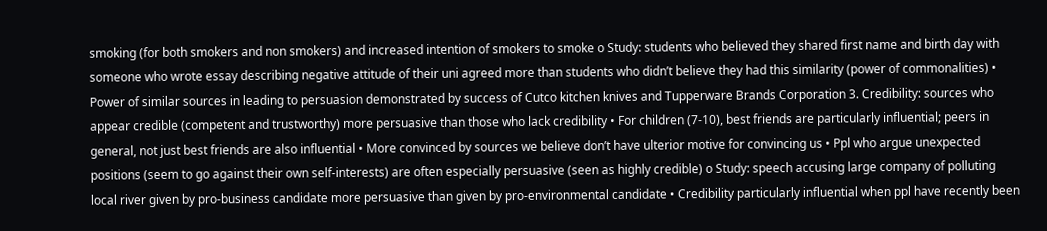smoking (for both smokers and non smokers) and increased intention of smokers to smoke o Study: students who believed they shared first name and birth day with someone who wrote essay describing negative attitude of their uni agreed more than students who didn’t believe they had this similarity (power of commonalities) • Power of similar sources in leading to persuasion demonstrated by success of Cutco kitchen knives and Tupperware Brands Corporation 3. Credibility: sources who appear credible (competent and trustworthy) more persuasive than those who lack credibility • For children (7-10), best friends are particularly influential; peers in general, not just best friends are also influential • More convinced by sources we believe don’t have ulterior motive for convincing us • Ppl who argue unexpected positions (seem to go against their own self-interests) are often especially persuasive (seen as highly credible) o Study: speech accusing large company of polluting local river given by pro-business candidate more persuasive than given by pro-environmental candidate • Credibility particularly influential when ppl have recently been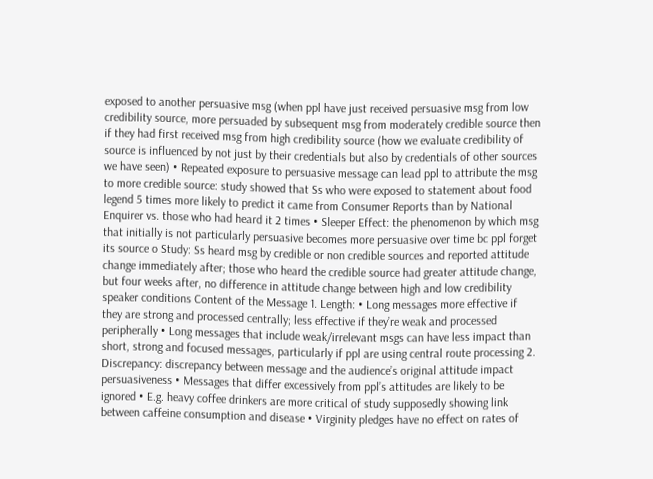exposed to another persuasive msg (when ppl have just received persuasive msg from low credibility source, more persuaded by subsequent msg from moderately credible source then if they had first received msg from high credibility source (how we evaluate credibility of source is influenced by not just by their credentials but also by credentials of other sources we have seen) • Repeated exposure to persuasive message can lead ppl to attribute the msg to more credible source: study showed that Ss who were exposed to statement about food legend 5 times more likely to predict it came from Consumer Reports than by National Enquirer vs. those who had heard it 2 times • Sleeper Effect: the phenomenon by which msg that initially is not particularly persuasive becomes more persuasive over time bc ppl forget its source o Study: Ss heard msg by credible or non credible sources and reported attitude change immediately after; those who heard the credible source had greater attitude change, but four weeks after, no difference in attitude change between high and low credibility speaker conditions Content of the Message 1. Length: • Long messages more effective if they are strong and processed centrally; less effective if they’re weak and processed peripherally • Long messages that include weak/irrelevant msgs can have less impact than short, strong and focused messages, particularly if ppl are using central route processing 2. Discrepancy: discrepancy between message and the audience’s original attitude impact persuasiveness • Messages that differ excessively from ppl’s attitudes are likely to be ignored • E.g. heavy coffee drinkers are more critical of study supposedly showing link between caffeine consumption and disease • Virginity pledges have no effect on rates of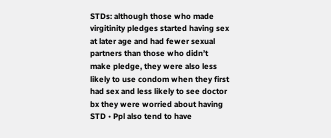STDs: although those who made virgitinity pledges started having sex at later age and had fewer sexual partners than those who didn’t make pledge, they were also less likely to use condom when they first had sex and less likely to see doctor bx they were worried about having STD • Ppl also tend to have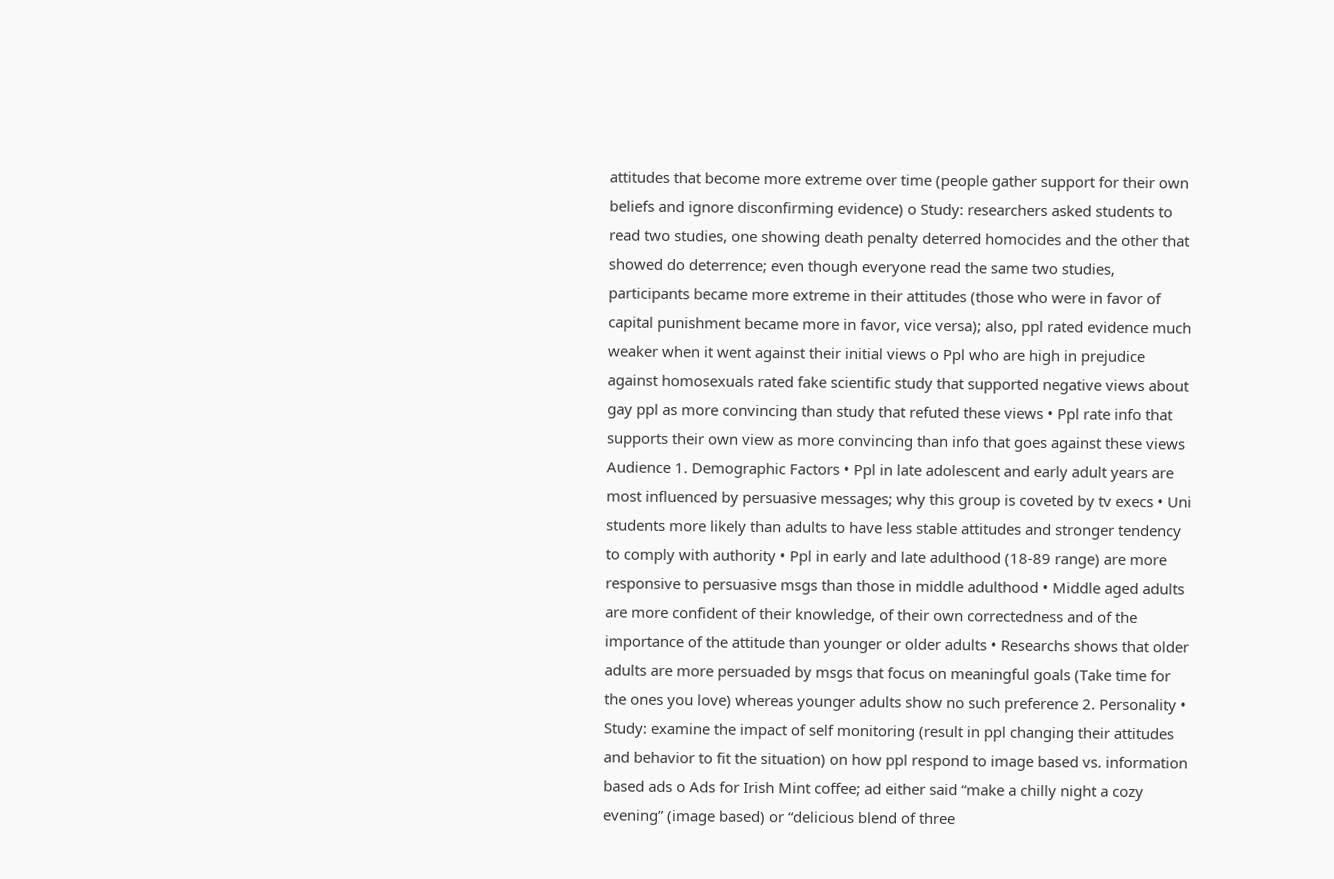attitudes that become more extreme over time (people gather support for their own beliefs and ignore disconfirming evidence) o Study: researchers asked students to read two studies, one showing death penalty deterred homocides and the other that showed do deterrence; even though everyone read the same two studies, participants became more extreme in their attitudes (those who were in favor of capital punishment became more in favor, vice versa); also, ppl rated evidence much weaker when it went against their initial views o Ppl who are high in prejudice against homosexuals rated fake scientific study that supported negative views about gay ppl as more convincing than study that refuted these views • Ppl rate info that supports their own view as more convincing than info that goes against these views Audience 1. Demographic Factors • Ppl in late adolescent and early adult years are most influenced by persuasive messages; why this group is coveted by tv execs • Uni students more likely than adults to have less stable attitudes and stronger tendency to comply with authority • Ppl in early and late adulthood (18-89 range) are more responsive to persuasive msgs than those in middle adulthood • Middle aged adults are more confident of their knowledge, of their own correctedness and of the importance of the attitude than younger or older adults • Researchs shows that older adults are more persuaded by msgs that focus on meaningful goals (Take time for the ones you love) whereas younger adults show no such preference 2. Personality • Study: examine the impact of self monitoring (result in ppl changing their attitudes and behavior to fit the situation) on how ppl respond to image based vs. information based ads o Ads for Irish Mint coffee; ad either said “make a chilly night a cozy evening” (image based) or “delicious blend of three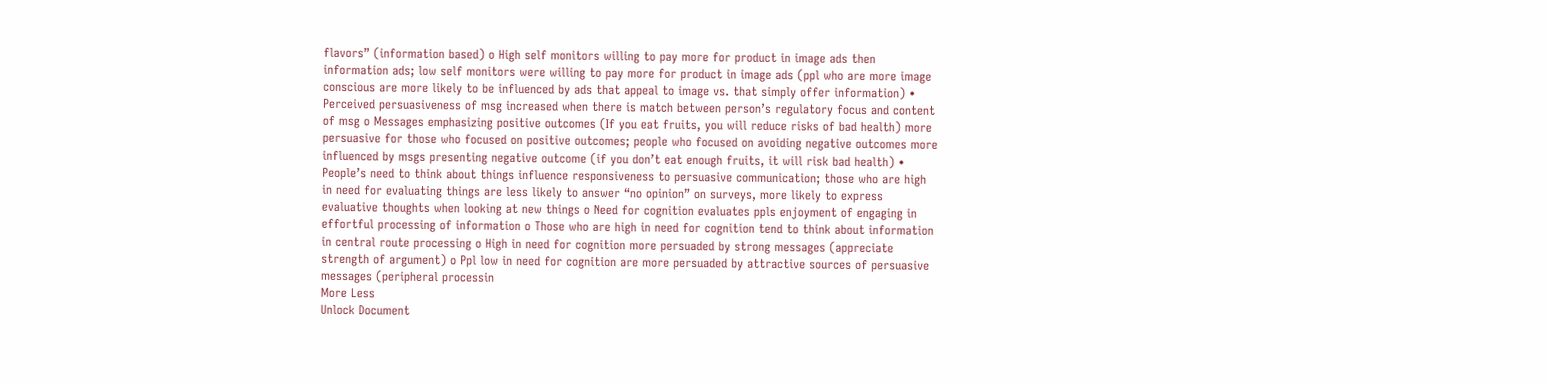flavors” (information based) o High self monitors willing to pay more for product in image ads then information ads; low self monitors were willing to pay more for product in image ads (ppl who are more image conscious are more likely to be influenced by ads that appeal to image vs. that simply offer information) • Perceived persuasiveness of msg increased when there is match between person’s regulatory focus and content of msg o Messages emphasizing positive outcomes (If you eat fruits, you will reduce risks of bad health) more persuasive for those who focused on positive outcomes; people who focused on avoiding negative outcomes more influenced by msgs presenting negative outcome (if you don’t eat enough fruits, it will risk bad health) • People’s need to think about things influence responsiveness to persuasive communication; those who are high in need for evaluating things are less likely to answer “no opinion” on surveys, more likely to express evaluative thoughts when looking at new things o Need for cognition evaluates ppls enjoyment of engaging in effortful processing of information o Those who are high in need for cognition tend to think about information in central route processing o High in need for cognition more persuaded by strong messages (appreciate strength of argument) o Ppl low in need for cognition are more persuaded by attractive sources of persuasive messages (peripheral processin
More Less
Unlock Document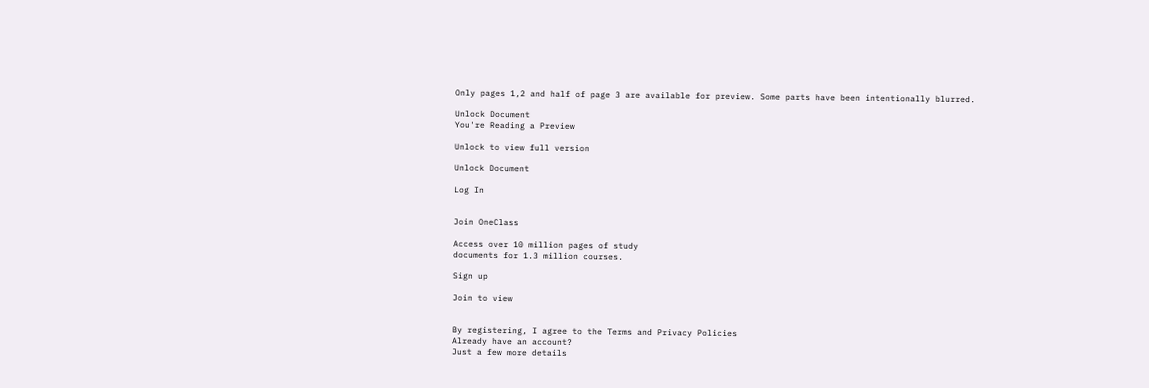Only pages 1,2 and half of page 3 are available for preview. Some parts have been intentionally blurred.

Unlock Document
You're Reading a Preview

Unlock to view full version

Unlock Document

Log In


Join OneClass

Access over 10 million pages of study
documents for 1.3 million courses.

Sign up

Join to view


By registering, I agree to the Terms and Privacy Policies
Already have an account?
Just a few more details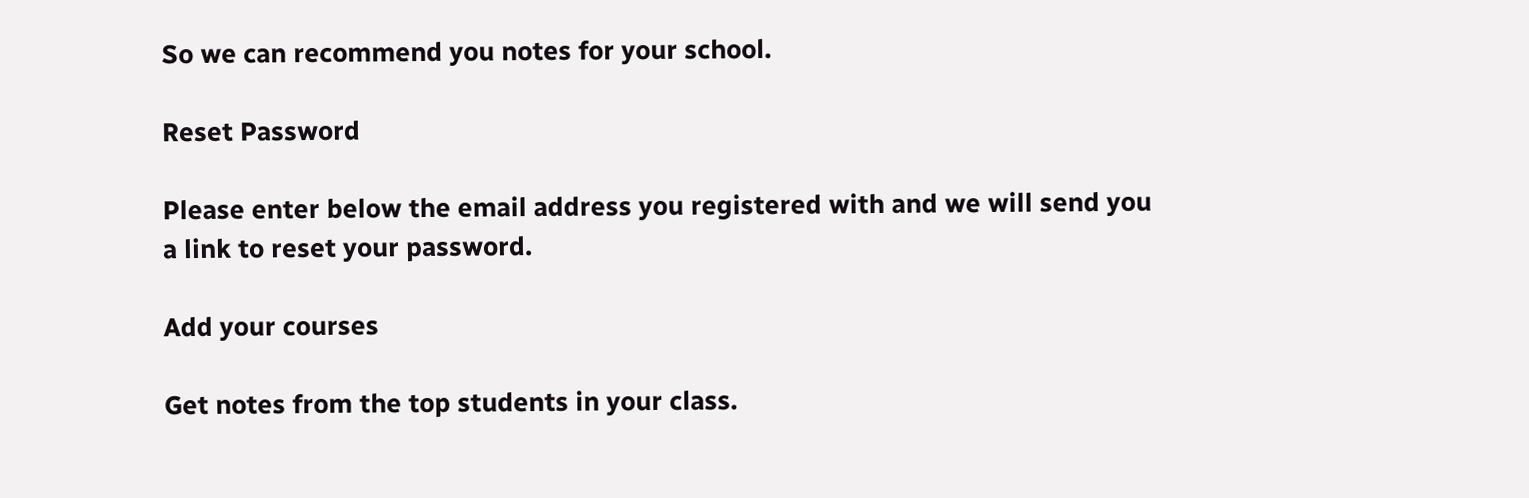So we can recommend you notes for your school.

Reset Password

Please enter below the email address you registered with and we will send you a link to reset your password.

Add your courses

Get notes from the top students in your class.